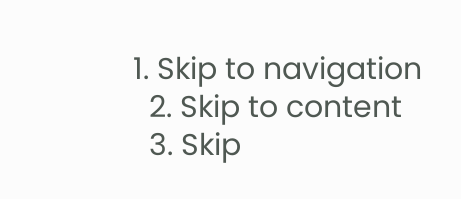1. Skip to navigation
  2. Skip to content
  3. Skip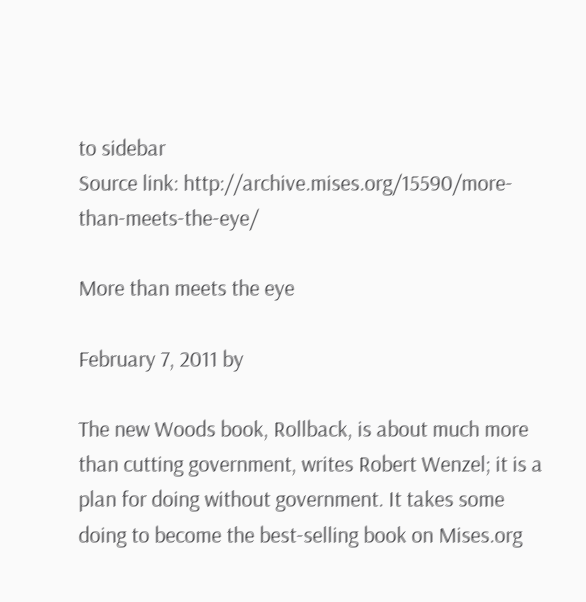to sidebar
Source link: http://archive.mises.org/15590/more-than-meets-the-eye/

More than meets the eye

February 7, 2011 by

The new Woods book, Rollback, is about much more than cutting government, writes Robert Wenzel; it is a plan for doing without government. It takes some doing to become the best-selling book on Mises.org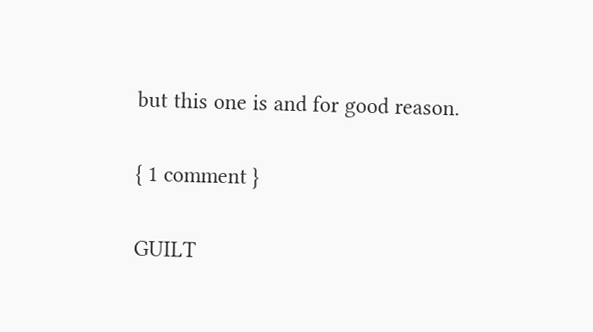but this one is and for good reason.

{ 1 comment }

GUILT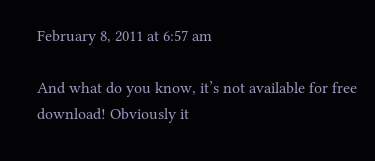February 8, 2011 at 6:57 am

And what do you know, it’s not available for free download! Obviously it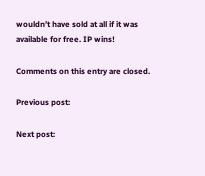wouldn’t have sold at all if it was available for free. IP wins!

Comments on this entry are closed.

Previous post:

Next post: